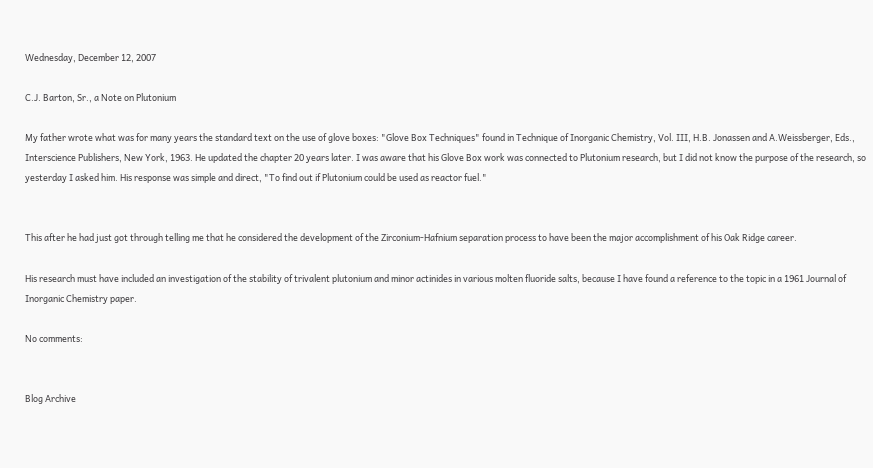Wednesday, December 12, 2007

C.J. Barton, Sr., a Note on Plutonium

My father wrote what was for many years the standard text on the use of glove boxes: "Glove Box Techniques" found in Technique of Inorganic Chemistry, Vol. III, H.B. Jonassen and A.Weissberger, Eds., Interscience Publishers, New York, 1963. He updated the chapter 20 years later. I was aware that his Glove Box work was connected to Plutonium research, but I did not know the purpose of the research, so yesterday I asked him. His response was simple and direct, "To find out if Plutonium could be used as reactor fuel."


This after he had just got through telling me that he considered the development of the Zirconium-Hafnium separation process to have been the major accomplishment of his Oak Ridge career.

His research must have included an investigation of the stability of trivalent plutonium and minor actinides in various molten fluoride salts, because I have found a reference to the topic in a 1961 Journal of Inorganic Chemistry paper.

No comments:


Blog Archive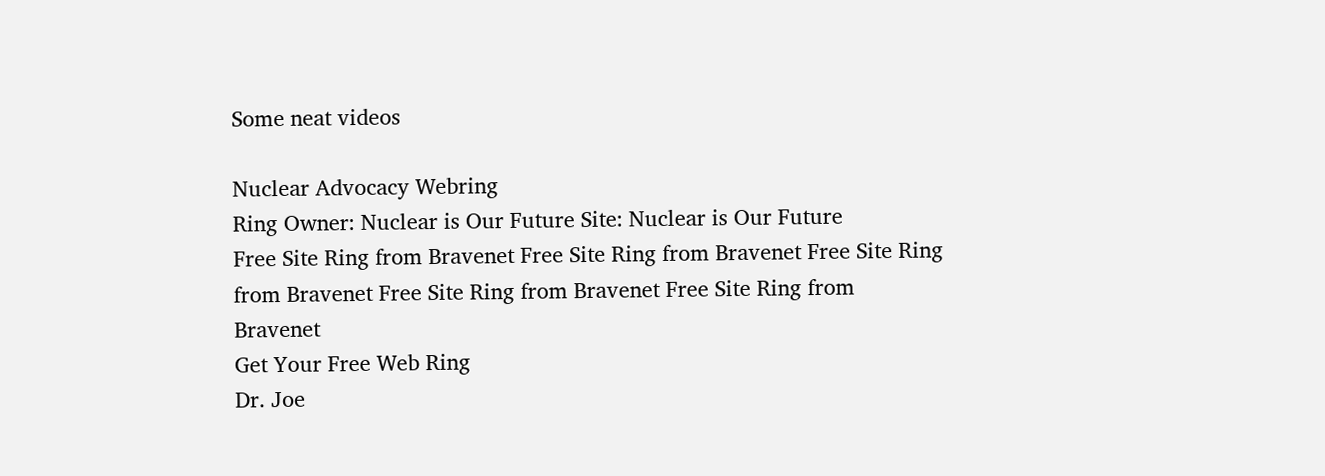Some neat videos

Nuclear Advocacy Webring
Ring Owner: Nuclear is Our Future Site: Nuclear is Our Future
Free Site Ring from Bravenet Free Site Ring from Bravenet Free Site Ring from Bravenet Free Site Ring from Bravenet Free Site Ring from Bravenet
Get Your Free Web Ring
Dr. Joe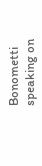Bonometti speaking on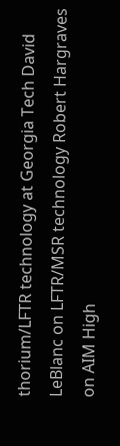thorium/LFTR technology at Georgia Tech David LeBlanc on LFTR/MSR technology Robert Hargraves on AIM High